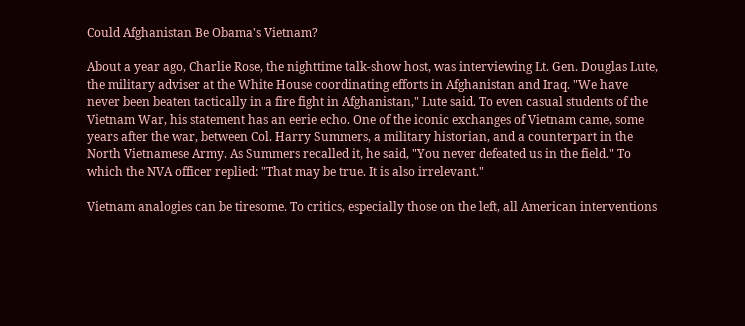Could Afghanistan Be Obama's Vietnam?

About a year ago, Charlie Rose, the nighttime talk-show host, was interviewing Lt. Gen. Douglas Lute, the military adviser at the White House coordinating efforts in Afghanistan and Iraq. "We have never been beaten tactically in a fire fight in Afghanistan," Lute said. To even casual students of the Vietnam War, his statement has an eerie echo. One of the iconic exchanges of Vietnam came, some years after the war, between Col. Harry Summers, a military historian, and a counterpart in the North Vietnamese Army. As Summers recalled it, he said, "You never defeated us in the field." To which the NVA officer replied: "That may be true. It is also irrelevant."

Vietnam analogies can be tiresome. To critics, especially those on the left, all American interventions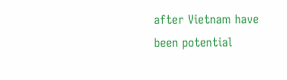after Vietnam have been potential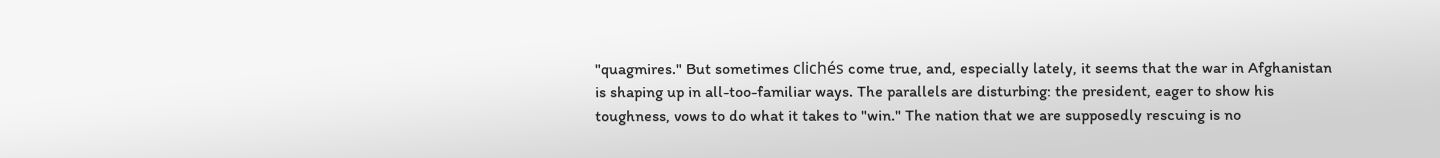"quagmires." But sometimes clichés come true, and, especially lately, it seems that the war in Afghanistan is shaping up in all-too-familiar ways. The parallels are disturbing: the president, eager to show his toughness, vows to do what it takes to "win." The nation that we are supposedly rescuing is no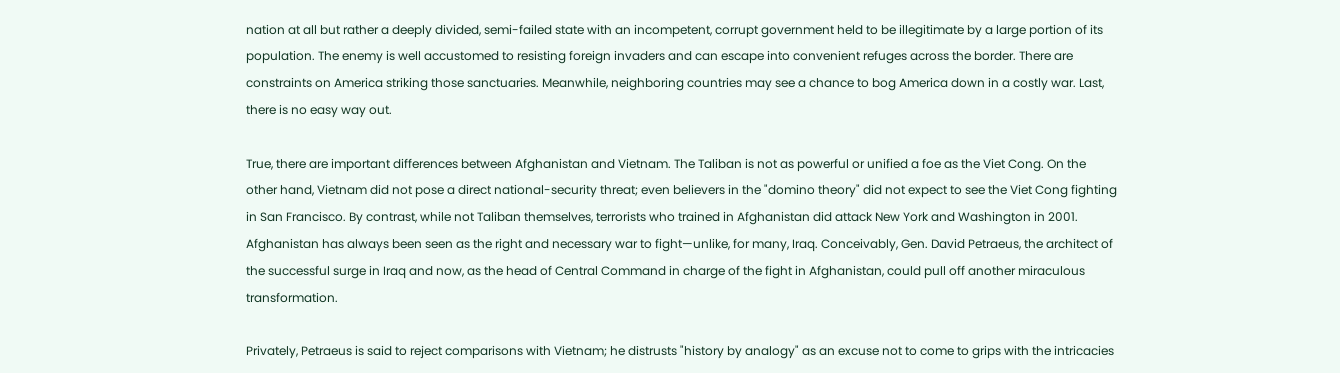nation at all but rather a deeply divided, semi-failed state with an incompetent, corrupt government held to be illegitimate by a large portion of its population. The enemy is well accustomed to resisting foreign invaders and can escape into convenient refuges across the border. There are constraints on America striking those sanctuaries. Meanwhile, neighboring countries may see a chance to bog America down in a costly war. Last, there is no easy way out.

True, there are important differences between Afghanistan and Vietnam. The Taliban is not as powerful or unified a foe as the Viet Cong. On the other hand, Vietnam did not pose a direct national-security threat; even believers in the "domino theory" did not expect to see the Viet Cong fighting in San Francisco. By contrast, while not Taliban themselves, terrorists who trained in Afghanistan did attack New York and Washington in 2001. Afghanistan has always been seen as the right and necessary war to fight—unlike, for many, Iraq. Conceivably, Gen. David Petraeus, the architect of the successful surge in Iraq and now, as the head of Central Command in charge of the fight in Afghanistan, could pull off another miraculous transformation.

Privately, Petraeus is said to reject comparisons with Vietnam; he distrusts "history by analogy" as an excuse not to come to grips with the intricacies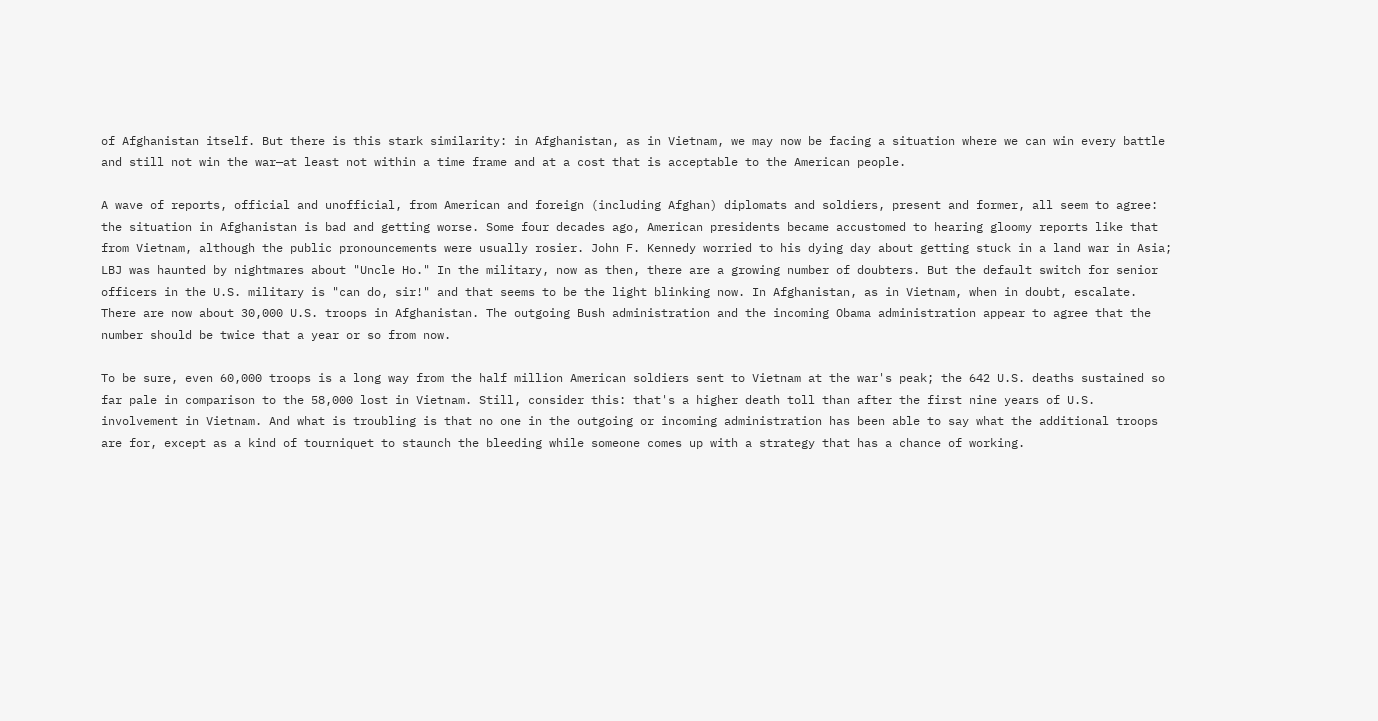of Afghanistan itself. But there is this stark similarity: in Afghanistan, as in Vietnam, we may now be facing a situation where we can win every battle and still not win the war—at least not within a time frame and at a cost that is acceptable to the American people.

A wave of reports, official and unofficial, from American and foreign (including Afghan) diplomats and soldiers, present and former, all seem to agree: the situation in Afghanistan is bad and getting worse. Some four decades ago, American presidents became accustomed to hearing gloomy reports like that from Vietnam, although the public pronouncements were usually rosier. John F. Kennedy worried to his dying day about getting stuck in a land war in Asia; LBJ was haunted by nightmares about "Uncle Ho." In the military, now as then, there are a growing number of doubters. But the default switch for senior officers in the U.S. military is "can do, sir!" and that seems to be the light blinking now. In Afghanistan, as in Vietnam, when in doubt, escalate. There are now about 30,000 U.S. troops in Afghanistan. The outgoing Bush administration and the incoming Obama administration appear to agree that the number should be twice that a year or so from now.

To be sure, even 60,000 troops is a long way from the half million American soldiers sent to Vietnam at the war's peak; the 642 U.S. deaths sustained so far pale in comparison to the 58,000 lost in Vietnam. Still, consider this: that's a higher death toll than after the first nine years of U.S. involvement in Vietnam. And what is troubling is that no one in the outgoing or incoming administration has been able to say what the additional troops are for, except as a kind of tourniquet to staunch the bleeding while someone comes up with a strategy that has a chance of working.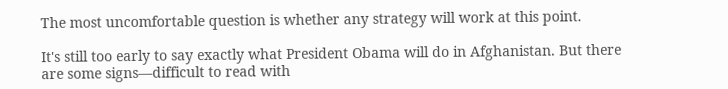The most uncomfortable question is whether any strategy will work at this point.

It's still too early to say exactly what President Obama will do in Afghanistan. But there are some signs—difficult to read with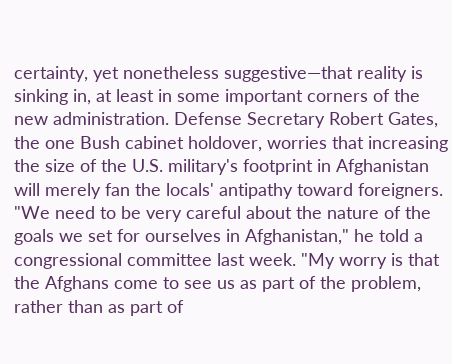certainty, yet nonetheless suggestive—that reality is sinking in, at least in some important corners of the new administration. Defense Secretary Robert Gates, the one Bush cabinet holdover, worries that increasing the size of the U.S. military's footprint in Afghanistan will merely fan the locals' antipathy toward foreigners. "We need to be very careful about the nature of the goals we set for ourselves in Afghanistan," he told a congressional committee last week. "My worry is that the Afghans come to see us as part of the problem, rather than as part of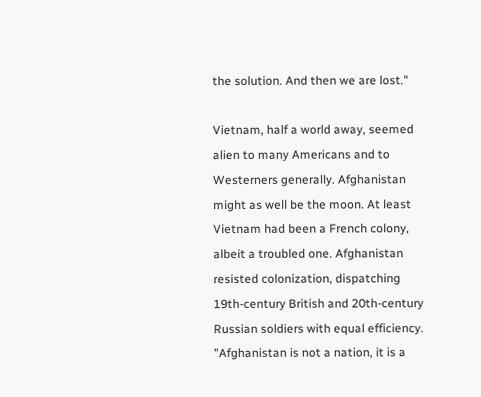the solution. And then we are lost."

Vietnam, half a world away, seemed alien to many Americans and to Westerners generally. Afghanistan might as well be the moon. At least Vietnam had been a French colony, albeit a troubled one. Afghanistan resisted colonization, dispatching 19th-century British and 20th-century Russian soldiers with equal efficiency. "Afghanistan is not a nation, it is a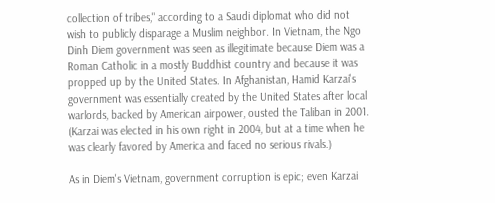collection of tribes," according to a Saudi diplomat who did not wish to publicly disparage a Muslim neighbor. In Vietnam, the Ngo Dinh Diem government was seen as illegitimate because Diem was a Roman Catholic in a mostly Buddhist country and because it was propped up by the United States. In Afghanistan, Hamid Karzai's government was essentially created by the United States after local warlords, backed by American airpower, ousted the Taliban in 2001. (Karzai was elected in his own right in 2004, but at a time when he was clearly favored by America and faced no serious rivals.)

As in Diem's Vietnam, government corruption is epic; even Karzai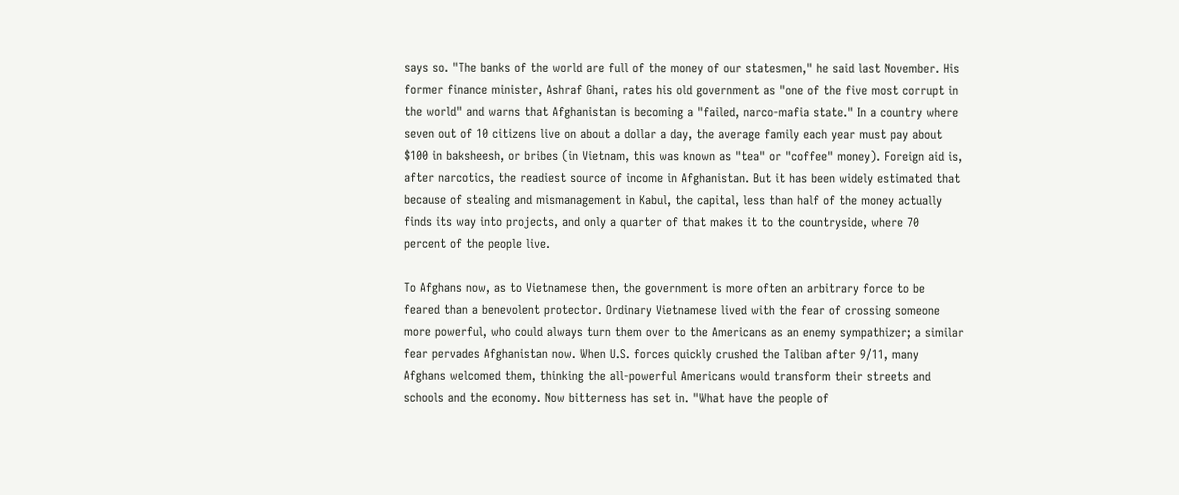says so. "The banks of the world are full of the money of our statesmen," he said last November. His former finance minister, Ashraf Ghani, rates his old government as "one of the five most corrupt in the world" and warns that Afghanistan is becoming a "failed, narco-mafia state." In a country where seven out of 10 citizens live on about a dollar a day, the average family each year must pay about $100 in baksheesh, or bribes (in Vietnam, this was known as "tea" or "coffee" money). Foreign aid is, after narcotics, the readiest source of income in Afghanistan. But it has been widely estimated that because of stealing and mismanagement in Kabul, the capital, less than half of the money actually finds its way into projects, and only a quarter of that makes it to the countryside, where 70 percent of the people live.

To Afghans now, as to Vietnamese then, the government is more often an arbitrary force to be feared than a benevolent protector. Ordinary Vietnamese lived with the fear of crossing someone more powerful, who could always turn them over to the Americans as an enemy sympathizer; a similar fear pervades Afghanistan now. When U.S. forces quickly crushed the Taliban after 9/11, many Afghans welcomed them, thinking the all-powerful Americans would transform their streets and schools and the economy. Now bitterness has set in. "What have the people of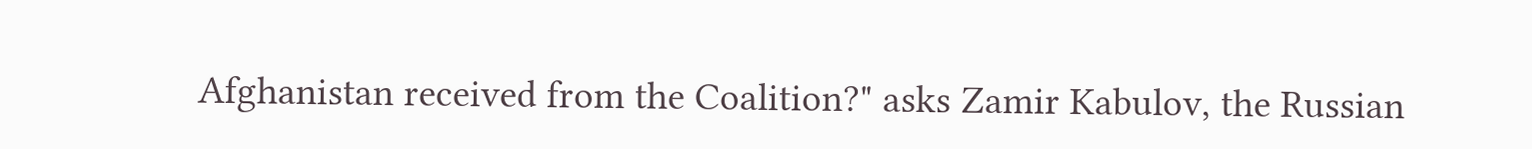Afghanistan received from the Coalition?" asks Zamir Kabulov, the Russian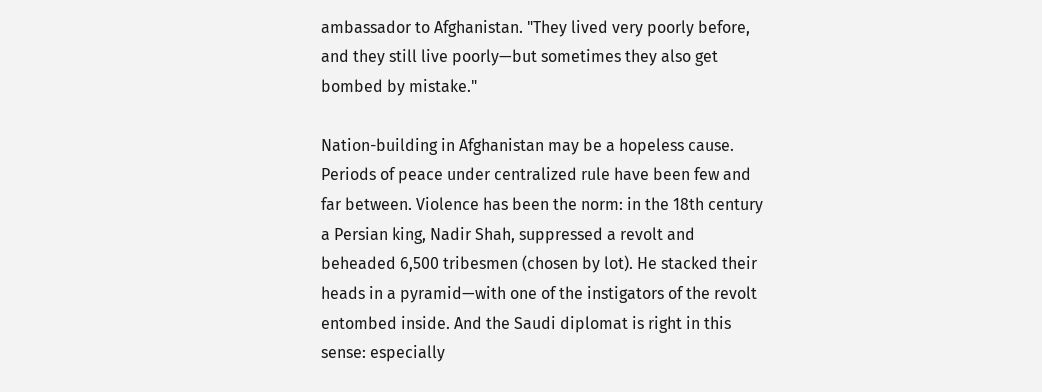ambassador to Afghanistan. "They lived very poorly before, and they still live poorly—but sometimes they also get bombed by mistake."

Nation-building in Afghanistan may be a hopeless cause. Periods of peace under centralized rule have been few and far between. Violence has been the norm: in the 18th century a Persian king, Nadir Shah, suppressed a revolt and beheaded 6,500 tribesmen (chosen by lot). He stacked their heads in a pyramid—with one of the instigators of the revolt entombed inside. And the Saudi diplomat is right in this sense: especially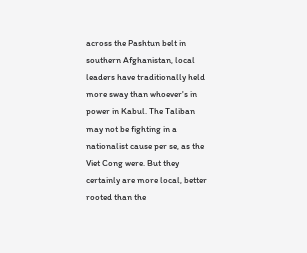across the Pashtun belt in southern Afghanistan, local leaders have traditionally held more sway than whoever's in power in Kabul. The Taliban may not be fighting in a nationalist cause per se, as the Viet Cong were. But they certainly are more local, better rooted than the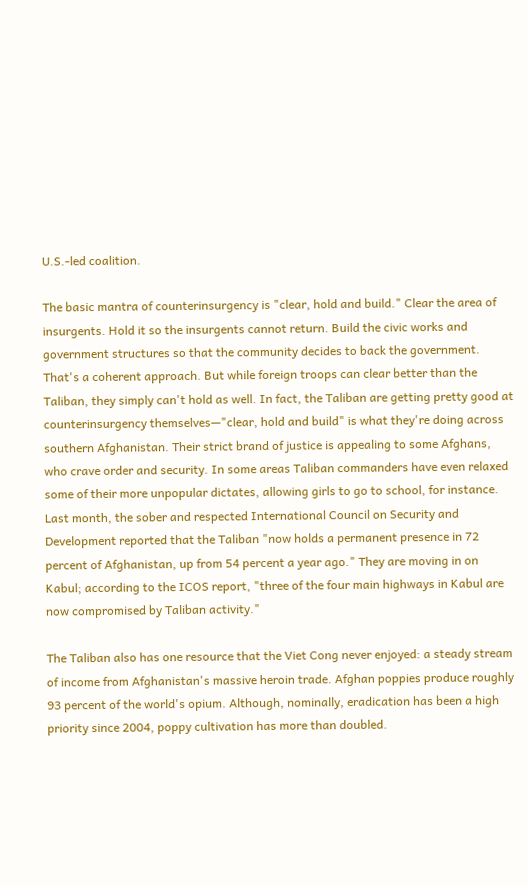U.S.-led coalition.

The basic mantra of counterinsurgency is "clear, hold and build." Clear the area of insurgents. Hold it so the insurgents cannot return. Build the civic works and government structures so that the community decides to back the government. That's a coherent approach. But while foreign troops can clear better than the Taliban, they simply can't hold as well. In fact, the Taliban are getting pretty good at counterinsurgency themselves—"clear, hold and build" is what they're doing across southern Afghanistan. Their strict brand of justice is appealing to some Afghans, who crave order and security. In some areas Taliban commanders have even relaxed some of their more unpopular dictates, allowing girls to go to school, for instance. Last month, the sober and respected International Council on Security and Development reported that the Taliban "now holds a permanent presence in 72 percent of Afghanistan, up from 54 percent a year ago." They are moving in on Kabul; according to the ICOS report, "three of the four main highways in Kabul are now compromised by Taliban activity."

The Taliban also has one resource that the Viet Cong never enjoyed: a steady stream of income from Afghanistan's massive heroin trade. Afghan poppies produce roughly 93 percent of the world's opium. Although, nominally, eradication has been a high priority since 2004, poppy cultivation has more than doubled.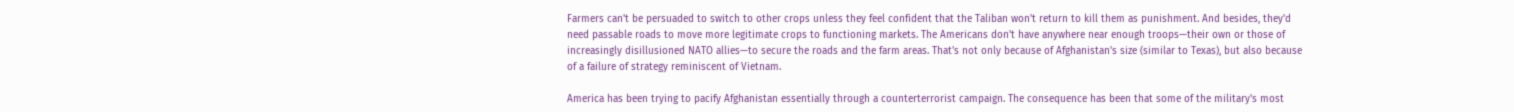Farmers can't be persuaded to switch to other crops unless they feel confident that the Taliban won't return to kill them as punishment. And besides, they'd need passable roads to move more legitimate crops to functioning markets. The Americans don't have anywhere near enough troops—their own or those of increasingly disillusioned NATO allies—to secure the roads and the farm areas. That's not only because of Afghanistan's size (similar to Texas), but also because of a failure of strategy reminiscent of Vietnam.

America has been trying to pacify Afghanistan essentially through a counterterrorist campaign. The consequence has been that some of the military's most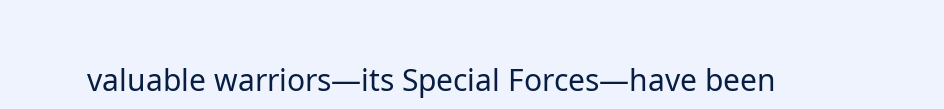valuable warriors—its Special Forces—have been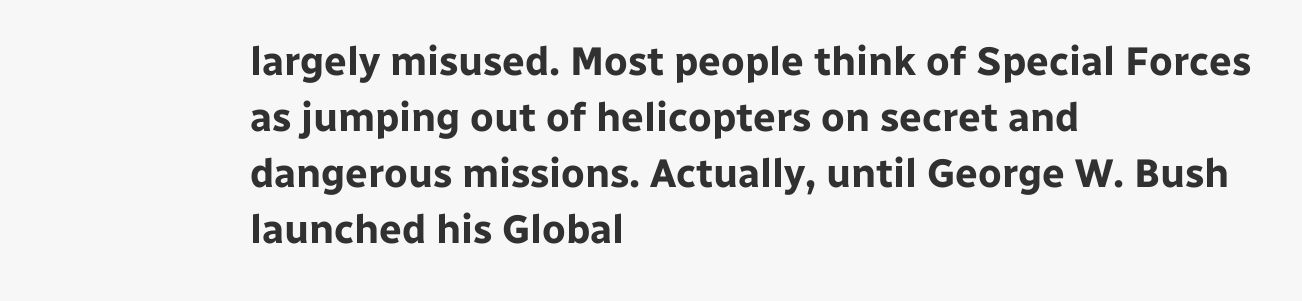largely misused. Most people think of Special Forces as jumping out of helicopters on secret and dangerous missions. Actually, until George W. Bush launched his Global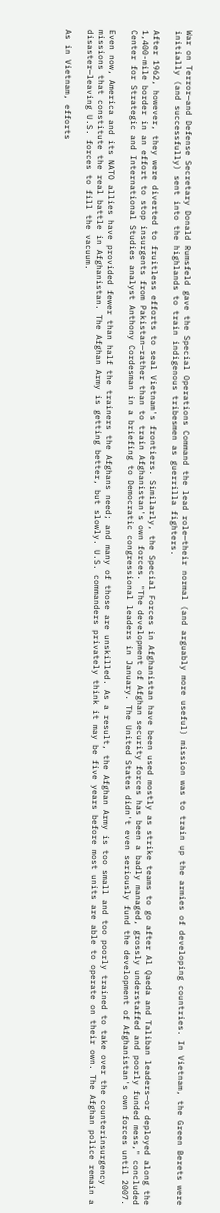War on Terror—and Defense Secretary Donald Rumsfeld gave the Special Operations Command the lead role—their normal (and arguably more useful) mission was to train up the armies of developing countries. In Vietnam, the Green Berets were initially (and successfully) sent into the highlands to train indigenous tribesmen as guerrilla fighters.

After 1962, however, they were diverted to fruitless efforts to seal Vietnam's frontiers. Similarly, the Special Forces in Afghanistan have been used mostly as strike teams to go after Al Qaeda and Taliban leaders—or deployed along the 1,400-mile border in an effort to stop insurgents from Pakistan—rather than to train Afghanistan's own forces. "The development of Afghan security forces has been a badly managed, grossly understaffed and poorly funded mess," concluded Center for Strategic and International Studies analyst Anthony Cordesman in a briefing to Democratic congressional leaders in January. The United States didn't even seriously fund the development of Afghanistan's own forces until 2007.

Even now, America and its NATO allies have provided fewer than half the trainers the Afghans need; and many of those are unskilled. As a result, the Afghan Army is too small and too poorly trained to take over the counterinsurgency missions that constitute the real battle in Afghanistan. The Afghan Army is getting better, but slowly. U.S. commanders privately think it may be five years before most units are able to operate on their own. The Afghan police remain a disaster—leaving U.S. forces to fill the vacuum.

As in Vietnam, efforts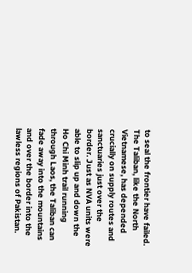to seal the frontier have failed. The Taliban, like the North Vietnamese, has depended crucially on supply routes and sanctuaries just over the border. Just as NVA units were able to slip up and down the Ho Chi Minh trail running through Laos, the Taliban can fade away into the mountains and over the border into the lawless regions of Pakistan.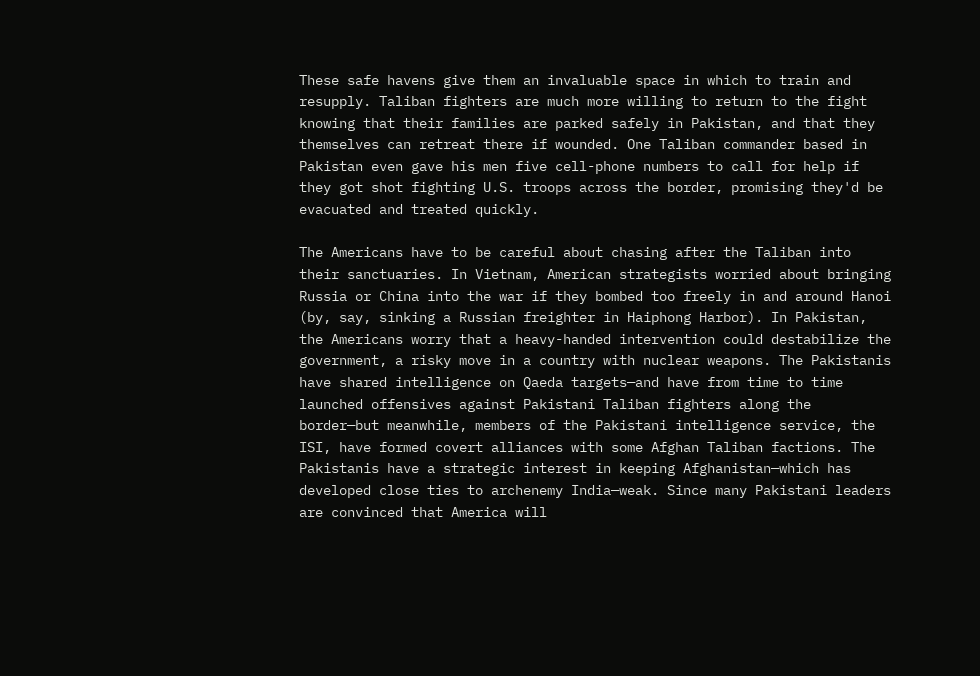These safe havens give them an invaluable space in which to train and resupply. Taliban fighters are much more willing to return to the fight knowing that their families are parked safely in Pakistan, and that they themselves can retreat there if wounded. One Taliban commander based in Pakistan even gave his men five cell-phone numbers to call for help if they got shot fighting U.S. troops across the border, promising they'd be evacuated and treated quickly.

The Americans have to be careful about chasing after the Taliban into their sanctuaries. In Vietnam, American strategists worried about bringing Russia or China into the war if they bombed too freely in and around Hanoi (by, say, sinking a Russian freighter in Haiphong Harbor). In Pakistan, the Americans worry that a heavy-handed intervention could destabilize the government, a risky move in a country with nuclear weapons. The Pakistanis have shared intelligence on Qaeda targets—and have from time to time launched offensives against Pakistani Taliban fighters along the border—but meanwhile, members of the Pakistani intelligence service, the ISI, have formed covert alliances with some Afghan Taliban factions. The Pakistanis have a strategic interest in keeping Afghanistan—which has developed close ties to archenemy India—weak. Since many Pakistani leaders are convinced that America will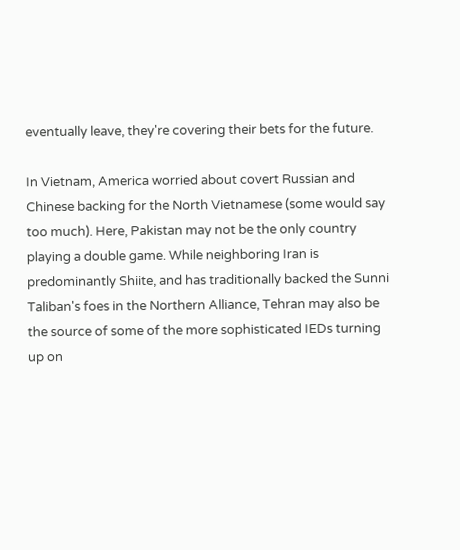eventually leave, they're covering their bets for the future.

In Vietnam, America worried about covert Russian and Chinese backing for the North Vietnamese (some would say too much). Here, Pakistan may not be the only country playing a double game. While neighboring Iran is predominantly Shiite, and has traditionally backed the Sunni Taliban's foes in the Northern Alliance, Tehran may also be the source of some of the more sophisticated IEDs turning up on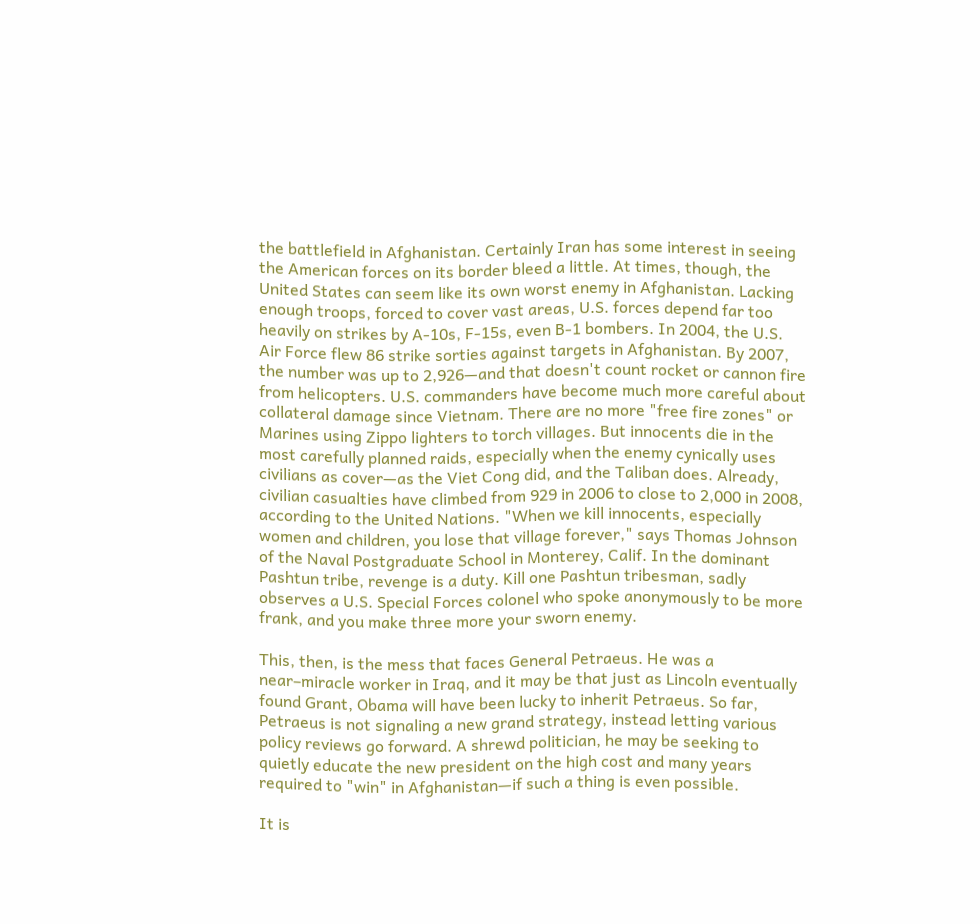the battlefield in Afghanistan. Certainly Iran has some interest in seeing the American forces on its border bleed a little. At times, though, the United States can seem like its own worst enemy in Afghanistan. Lacking enough troops, forced to cover vast areas, U.S. forces depend far too heavily on strikes by A-10s, F-15s, even B-1 bombers. In 2004, the U.S. Air Force flew 86 strike sorties against targets in Afghanistan. By 2007, the number was up to 2,926—and that doesn't count rocket or cannon fire from helicopters. U.S. commanders have become much more careful about collateral damage since Vietnam. There are no more "free fire zones" or Marines using Zippo lighters to torch villages. But innocents die in the most carefully planned raids, especially when the enemy cynically uses civilians as cover—as the Viet Cong did, and the Taliban does. Already, civilian casualties have climbed from 929 in 2006 to close to 2,000 in 2008, according to the United Nations. "When we kill innocents, especially women and children, you lose that village forever," says Thomas Johnson of the Naval Postgraduate School in Monterey, Calif. In the dominant Pashtun tribe, revenge is a duty. Kill one Pashtun tribesman, sadly observes a U.S. Special Forces colonel who spoke anonymously to be more frank, and you make three more your sworn enemy.

This, then, is the mess that faces General Petraeus. He was a near–miracle worker in Iraq, and it may be that just as Lincoln eventually found Grant, Obama will have been lucky to inherit Petraeus. So far, Petraeus is not signaling a new grand strategy, instead letting various policy reviews go forward. A shrewd politician, he may be seeking to quietly educate the new president on the high cost and many years required to "win" in Afghanistan—if such a thing is even possible.

It is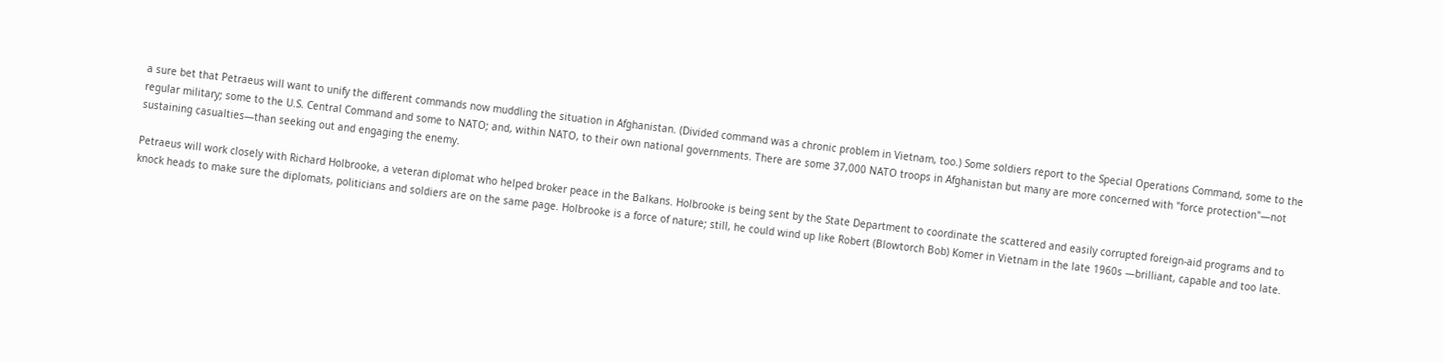a sure bet that Petraeus will want to unify the different commands now muddling the situation in Afghanistan. (Divided command was a chronic problem in Vietnam, too.) Some soldiers report to the Special Operations Command, some to the regular military; some to the U.S. Central Command and some to NATO; and, within NATO, to their own national governments. There are some 37,000 NATO troops in Afghanistan but many are more concerned with "force protection"—not sustaining casualties—than seeking out and engaging the enemy.

Petraeus will work closely with Richard Holbrooke, a veteran diplomat who helped broker peace in the Balkans. Holbrooke is being sent by the State Department to coordinate the scattered and easily corrupted foreign-aid programs and to knock heads to make sure the diplomats, politicians and soldiers are on the same page. Holbrooke is a force of nature; still, he could wind up like Robert (Blowtorch Bob) Komer in Vietnam in the late 1960s —brilliant, capable and too late.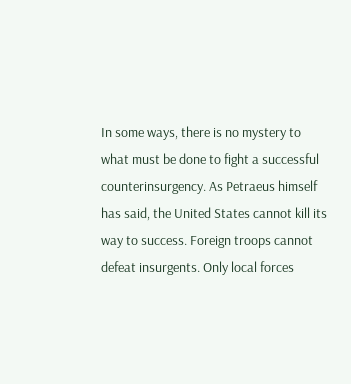In some ways, there is no mystery to what must be done to fight a successful counterinsurgency. As Petraeus himself has said, the United States cannot kill its way to success. Foreign troops cannot defeat insurgents. Only local forces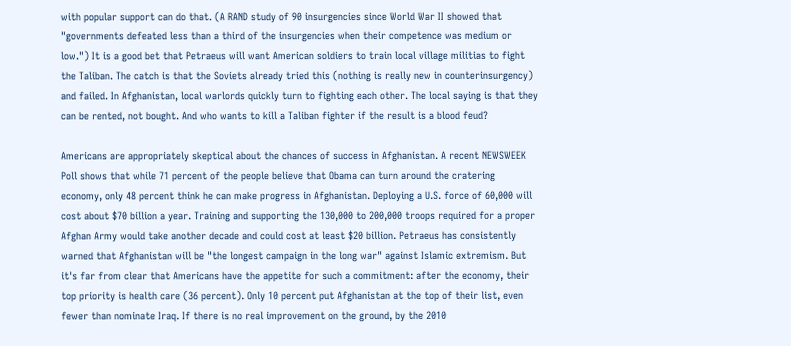with popular support can do that. (A RAND study of 90 insurgencies since World War II showed that "governments defeated less than a third of the insurgencies when their competence was medium or low.") It is a good bet that Petraeus will want American soldiers to train local village militias to fight the Taliban. The catch is that the Soviets already tried this (nothing is really new in counterinsurgency) and failed. In Afghanistan, local warlords quickly turn to fighting each other. The local saying is that they can be rented, not bought. And who wants to kill a Taliban fighter if the result is a blood feud?

Americans are appropriately skeptical about the chances of success in Afghanistan. A recent NEWSWEEK Poll shows that while 71 percent of the people believe that Obama can turn around the cratering economy, only 48 percent think he can make progress in Afghanistan. Deploying a U.S. force of 60,000 will cost about $70 billion a year. Training and supporting the 130,000 to 200,000 troops required for a proper Afghan Army would take another decade and could cost at least $20 billion. Petraeus has consistently warned that Afghanistan will be "the longest campaign in the long war" against Islamic extremism. But it's far from clear that Americans have the appetite for such a commitment: after the economy, their top priority is health care (36 percent). Only 10 percent put Afghanistan at the top of their list, even fewer than nominate Iraq. If there is no real improvement on the ground, by the 2010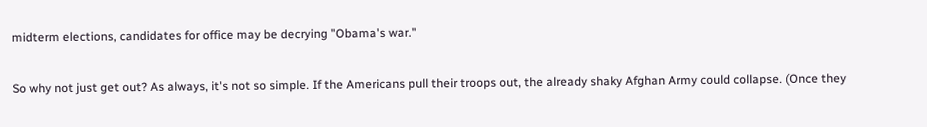midterm elections, candidates for office may be decrying "Obama's war."

So why not just get out? As always, it's not so simple. If the Americans pull their troops out, the already shaky Afghan Army could collapse. (Once they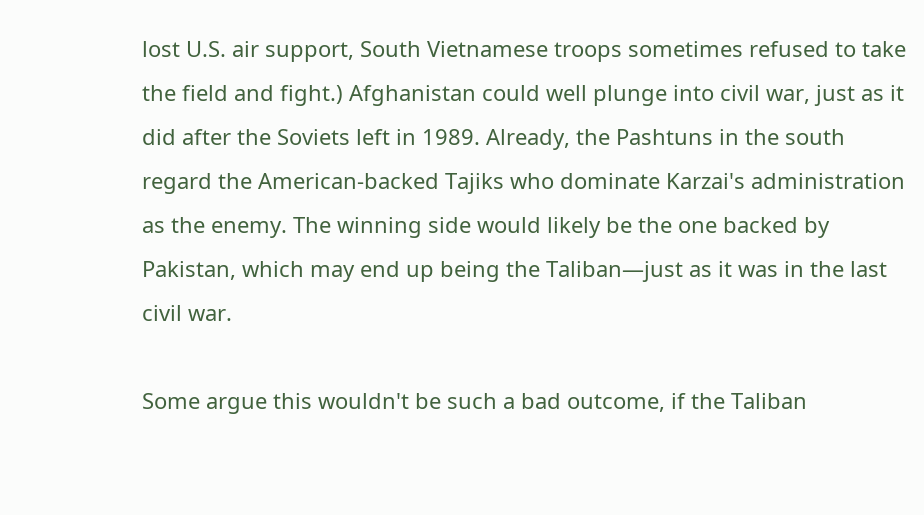lost U.S. air support, South Vietnamese troops sometimes refused to take the field and fight.) Afghanistan could well plunge into civil war, just as it did after the Soviets left in 1989. Already, the Pashtuns in the south regard the American-backed Tajiks who dominate Karzai's administration as the enemy. The winning side would likely be the one backed by Pakistan, which may end up being the Taliban—just as it was in the last civil war.

Some argue this wouldn't be such a bad outcome, if the Taliban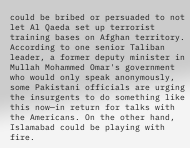could be bribed or persuaded to not let Al Qaeda set up terrorist training bases on Afghan territory. According to one senior Taliban leader, a former deputy minister in Mullah Mohammed Omar's government who would only speak anonymously, some Pakistani officials are urging the insurgents to do something like this now—in return for talks with the Americans. On the other hand, Islamabad could be playing with fire.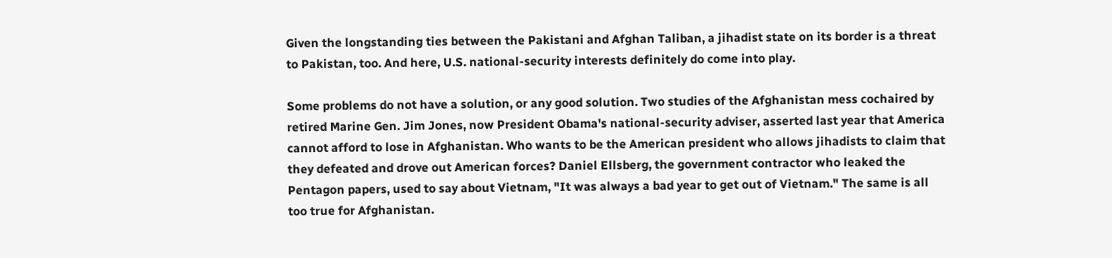Given the longstanding ties between the Pakistani and Afghan Taliban, a jihadist state on its border is a threat to Pakistan, too. And here, U.S. national-security interests definitely do come into play.

Some problems do not have a solution, or any good solution. Two studies of the Afghanistan mess cochaired by retired Marine Gen. Jim Jones, now President Obama's national-security adviser, asserted last year that America cannot afford to lose in Afghanistan. Who wants to be the American president who allows jihadists to claim that they defeated and drove out American forces? Daniel Ellsberg, the government contractor who leaked the Pentagon papers, used to say about Vietnam, "It was always a bad year to get out of Vietnam." The same is all too true for Afghanistan.